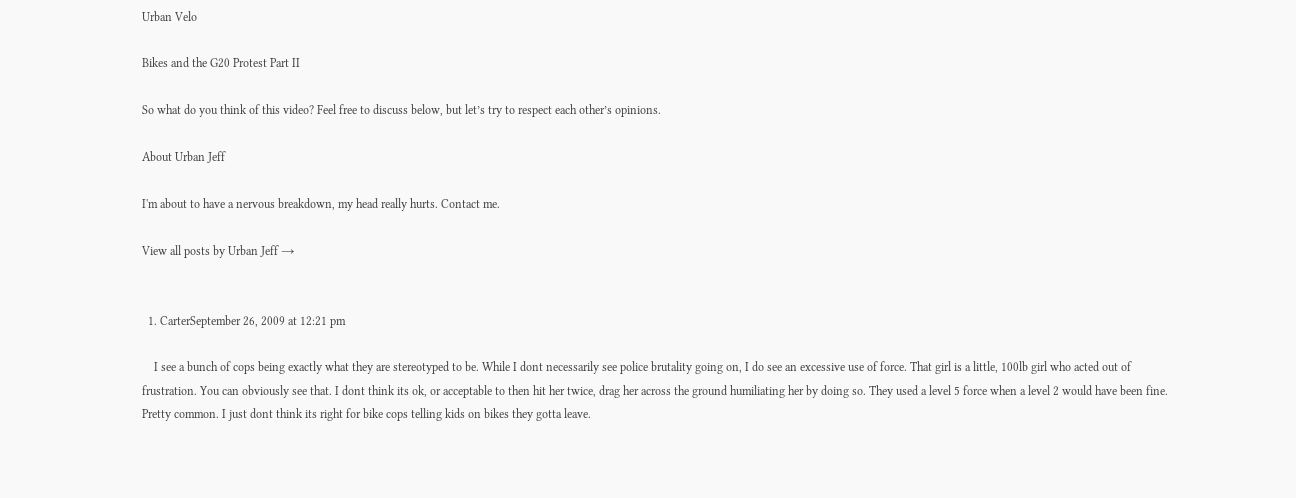Urban Velo

Bikes and the G20 Protest Part II

So what do you think of this video? Feel free to discuss below, but let’s try to respect each other’s opinions.

About Urban Jeff

I'm about to have a nervous breakdown, my head really hurts. Contact me.

View all posts by Urban Jeff →


  1. CarterSeptember 26, 2009 at 12:21 pm

    I see a bunch of cops being exactly what they are stereotyped to be. While I dont necessarily see police brutality going on, I do see an excessive use of force. That girl is a little, 100lb girl who acted out of frustration. You can obviously see that. I dont think its ok, or acceptable to then hit her twice, drag her across the ground humiliating her by doing so. They used a level 5 force when a level 2 would have been fine. Pretty common. I just dont think its right for bike cops telling kids on bikes they gotta leave.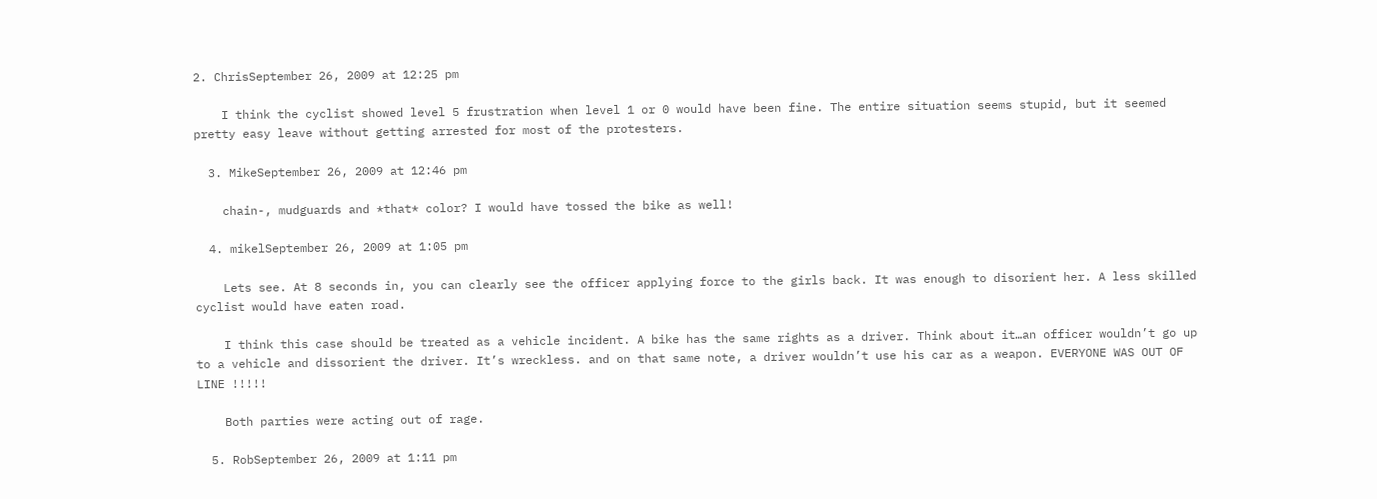2. ChrisSeptember 26, 2009 at 12:25 pm

    I think the cyclist showed level 5 frustration when level 1 or 0 would have been fine. The entire situation seems stupid, but it seemed pretty easy leave without getting arrested for most of the protesters.

  3. MikeSeptember 26, 2009 at 12:46 pm

    chain-, mudguards and *that* color? I would have tossed the bike as well!

  4. mikelSeptember 26, 2009 at 1:05 pm

    Lets see. At 8 seconds in, you can clearly see the officer applying force to the girls back. It was enough to disorient her. A less skilled cyclist would have eaten road.

    I think this case should be treated as a vehicle incident. A bike has the same rights as a driver. Think about it…an officer wouldn’t go up to a vehicle and dissorient the driver. It’s wreckless. and on that same note, a driver wouldn’t use his car as a weapon. EVERYONE WAS OUT OF LINE !!!!!

    Both parties were acting out of rage.

  5. RobSeptember 26, 2009 at 1:11 pm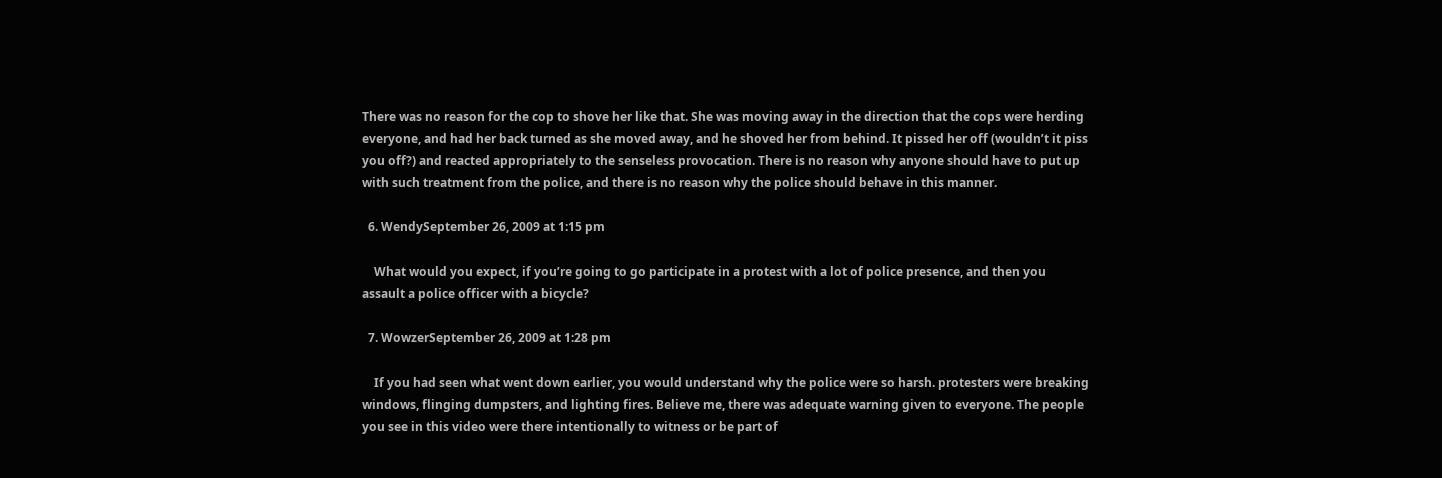There was no reason for the cop to shove her like that. She was moving away in the direction that the cops were herding everyone, and had her back turned as she moved away, and he shoved her from behind. It pissed her off (wouldn’t it piss you off?) and reacted appropriately to the senseless provocation. There is no reason why anyone should have to put up with such treatment from the police, and there is no reason why the police should behave in this manner.

  6. WendySeptember 26, 2009 at 1:15 pm

    What would you expect, if you’re going to go participate in a protest with a lot of police presence, and then you assault a police officer with a bicycle?

  7. WowzerSeptember 26, 2009 at 1:28 pm

    If you had seen what went down earlier, you would understand why the police were so harsh. protesters were breaking windows, flinging dumpsters, and lighting fires. Believe me, there was adequate warning given to everyone. The people you see in this video were there intentionally to witness or be part of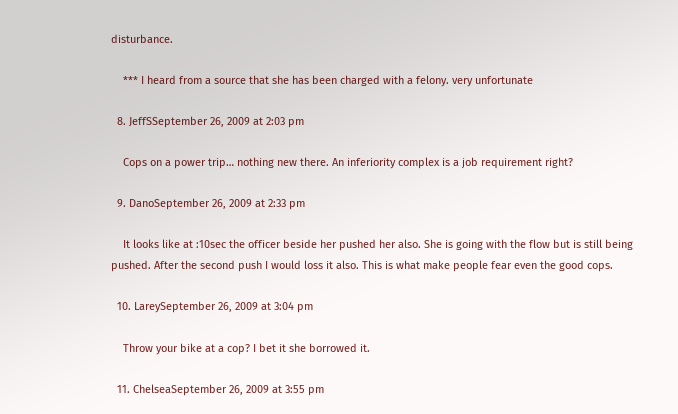disturbance.

    *** I heard from a source that she has been charged with a felony. very unfortunate

  8. JeffSSeptember 26, 2009 at 2:03 pm

    Cops on a power trip… nothing new there. An inferiority complex is a job requirement right?

  9. DanoSeptember 26, 2009 at 2:33 pm

    It looks like at :10sec the officer beside her pushed her also. She is going with the flow but is still being pushed. After the second push I would loss it also. This is what make people fear even the good cops.

  10. LareySeptember 26, 2009 at 3:04 pm

    Throw your bike at a cop? I bet it she borrowed it.

  11. ChelseaSeptember 26, 2009 at 3:55 pm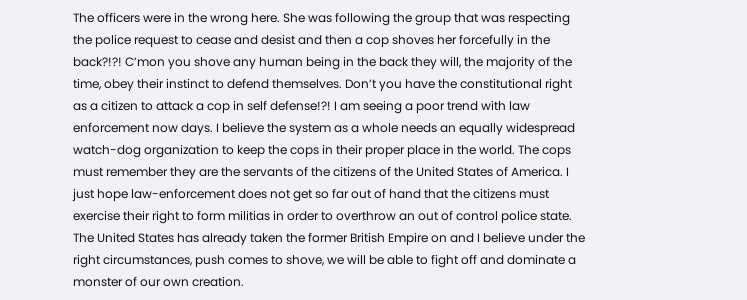The officers were in the wrong here. She was following the group that was respecting the police request to cease and desist and then a cop shoves her forcefully in the back?!?! C’mon you shove any human being in the back they will, the majority of the time, obey their instinct to defend themselves. Don’t you have the constitutional right as a citizen to attack a cop in self defense!?! I am seeing a poor trend with law enforcement now days. I believe the system as a whole needs an equally widespread watch-dog organization to keep the cops in their proper place in the world. The cops must remember they are the servants of the citizens of the United States of America. I just hope law-enforcement does not get so far out of hand that the citizens must exercise their right to form militias in order to overthrow an out of control police state. The United States has already taken the former British Empire on and I believe under the right circumstances, push comes to shove, we will be able to fight off and dominate a monster of our own creation.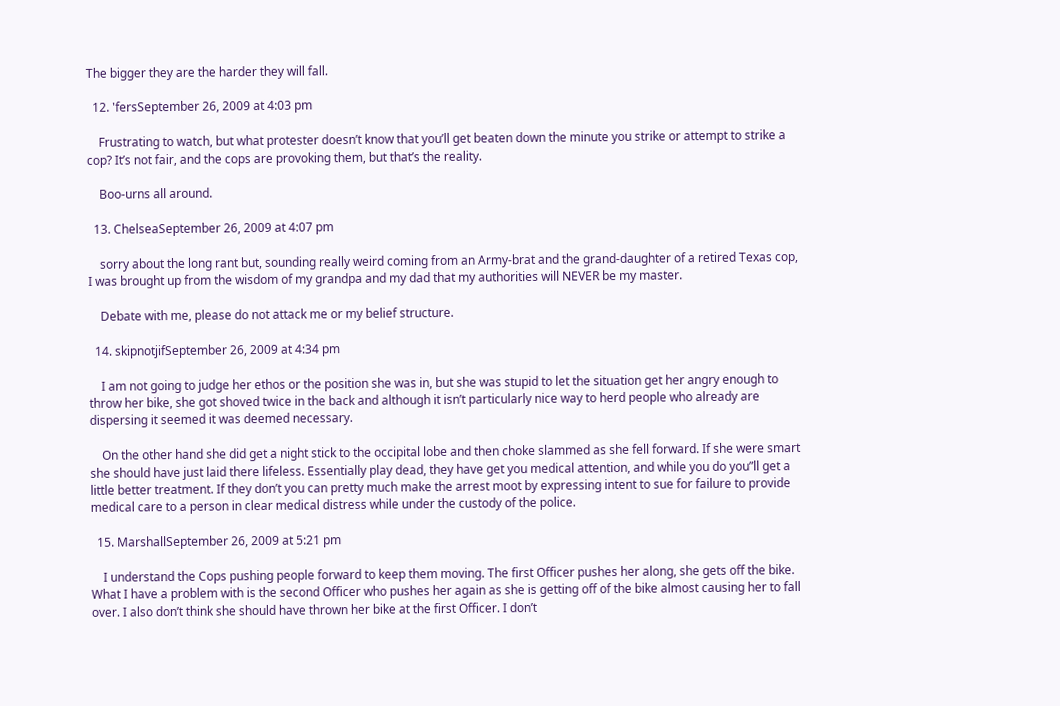The bigger they are the harder they will fall.

  12. 'fersSeptember 26, 2009 at 4:03 pm

    Frustrating to watch, but what protester doesn’t know that you’ll get beaten down the minute you strike or attempt to strike a cop? It’s not fair, and the cops are provoking them, but that’s the reality.

    Boo-urns all around.

  13. ChelseaSeptember 26, 2009 at 4:07 pm

    sorry about the long rant but, sounding really weird coming from an Army-brat and the grand-daughter of a retired Texas cop, I was brought up from the wisdom of my grandpa and my dad that my authorities will NEVER be my master.

    Debate with me, please do not attack me or my belief structure.

  14. skipnotjifSeptember 26, 2009 at 4:34 pm

    I am not going to judge her ethos or the position she was in, but she was stupid to let the situation get her angry enough to throw her bike, she got shoved twice in the back and although it isn’t particularly nice way to herd people who already are dispersing it seemed it was deemed necessary.

    On the other hand she did get a night stick to the occipital lobe and then choke slammed as she fell forward. If she were smart she should have just laid there lifeless. Essentially play dead, they have get you medical attention, and while you do you”ll get a little better treatment. If they don’t you can pretty much make the arrest moot by expressing intent to sue for failure to provide medical care to a person in clear medical distress while under the custody of the police.

  15. MarshallSeptember 26, 2009 at 5:21 pm

    I understand the Cops pushing people forward to keep them moving. The first Officer pushes her along, she gets off the bike. What I have a problem with is the second Officer who pushes her again as she is getting off of the bike almost causing her to fall over. I also don’t think she should have thrown her bike at the first Officer. I don’t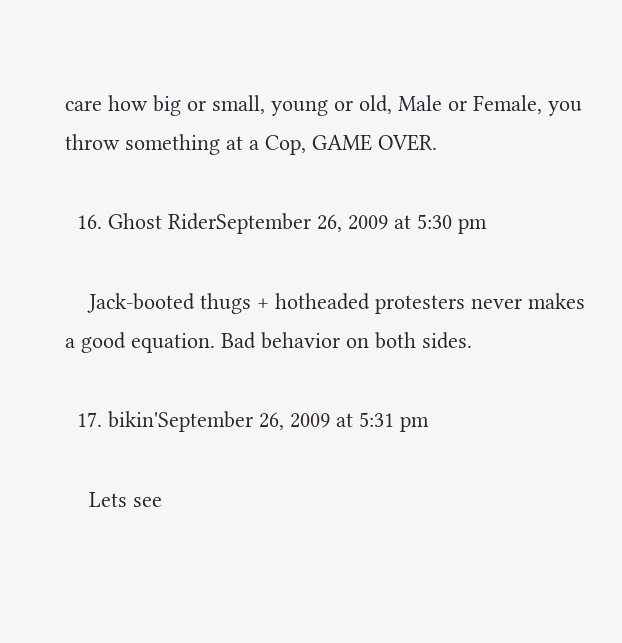care how big or small, young or old, Male or Female, you throw something at a Cop, GAME OVER.

  16. Ghost RiderSeptember 26, 2009 at 5:30 pm

    Jack-booted thugs + hotheaded protesters never makes a good equation. Bad behavior on both sides.

  17. bikin'September 26, 2009 at 5:31 pm

    Lets see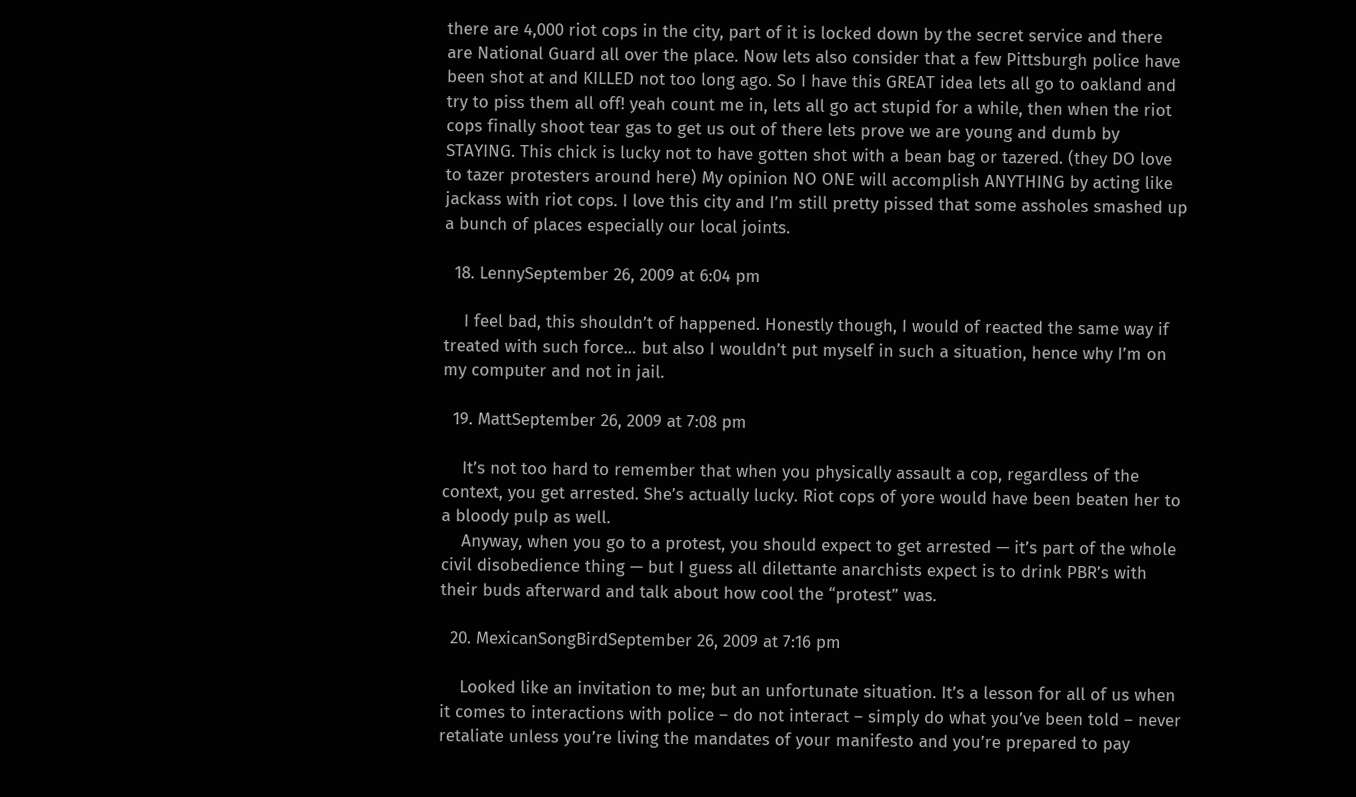there are 4,000 riot cops in the city, part of it is locked down by the secret service and there are National Guard all over the place. Now lets also consider that a few Pittsburgh police have been shot at and KILLED not too long ago. So I have this GREAT idea lets all go to oakland and try to piss them all off! yeah count me in, lets all go act stupid for a while, then when the riot cops finally shoot tear gas to get us out of there lets prove we are young and dumb by STAYING. This chick is lucky not to have gotten shot with a bean bag or tazered. (they DO love to tazer protesters around here) My opinion NO ONE will accomplish ANYTHING by acting like jackass with riot cops. I love this city and I’m still pretty pissed that some assholes smashed up a bunch of places especially our local joints.

  18. LennySeptember 26, 2009 at 6:04 pm

    I feel bad, this shouldn’t of happened. Honestly though, I would of reacted the same way if treated with such force… but also I wouldn’t put myself in such a situation, hence why I’m on my computer and not in jail.

  19. MattSeptember 26, 2009 at 7:08 pm

    It’s not too hard to remember that when you physically assault a cop, regardless of the context, you get arrested. She’s actually lucky. Riot cops of yore would have been beaten her to a bloody pulp as well.
    Anyway, when you go to a protest, you should expect to get arrested — it’s part of the whole civil disobedience thing — but I guess all dilettante anarchists expect is to drink PBR’s with their buds afterward and talk about how cool the “protest” was.

  20. MexicanSongBirdSeptember 26, 2009 at 7:16 pm

    Looked like an invitation to me; but an unfortunate situation. It’s a lesson for all of us when it comes to interactions with police – do not interact – simply do what you’ve been told – never retaliate unless you’re living the mandates of your manifesto and you’re prepared to pay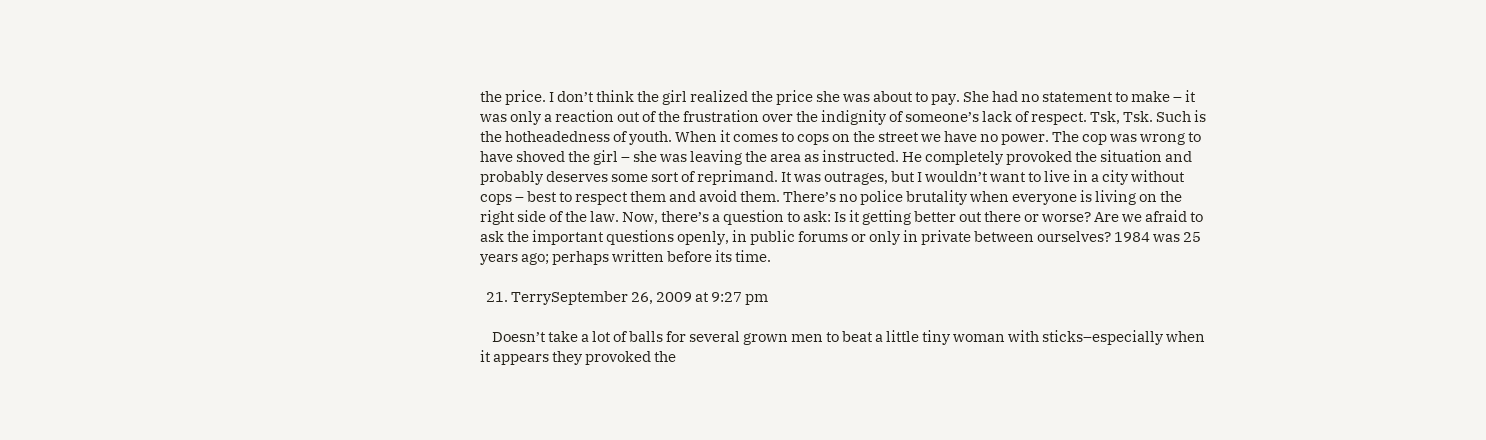the price. I don’t think the girl realized the price she was about to pay. She had no statement to make – it was only a reaction out of the frustration over the indignity of someone’s lack of respect. Tsk, Tsk. Such is the hotheadedness of youth. When it comes to cops on the street we have no power. The cop was wrong to have shoved the girl – she was leaving the area as instructed. He completely provoked the situation and probably deserves some sort of reprimand. It was outrages, but I wouldn’t want to live in a city without cops – best to respect them and avoid them. There’s no police brutality when everyone is living on the right side of the law. Now, there’s a question to ask: Is it getting better out there or worse? Are we afraid to ask the important questions openly, in public forums or only in private between ourselves? 1984 was 25 years ago; perhaps written before its time.

  21. TerrySeptember 26, 2009 at 9:27 pm

    Doesn’t take a lot of balls for several grown men to beat a little tiny woman with sticks–especially when it appears they provoked the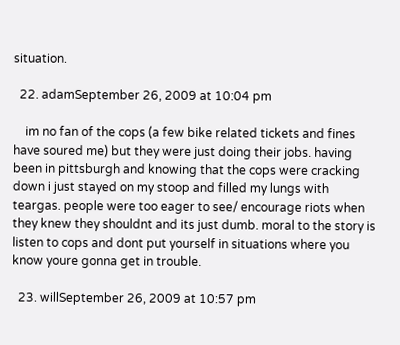situation.

  22. adamSeptember 26, 2009 at 10:04 pm

    im no fan of the cops (a few bike related tickets and fines have soured me) but they were just doing their jobs. having been in pittsburgh and knowing that the cops were cracking down i just stayed on my stoop and filled my lungs with teargas. people were too eager to see/ encourage riots when they knew they shouldnt and its just dumb. moral to the story is listen to cops and dont put yourself in situations where you know youre gonna get in trouble.

  23. willSeptember 26, 2009 at 10:57 pm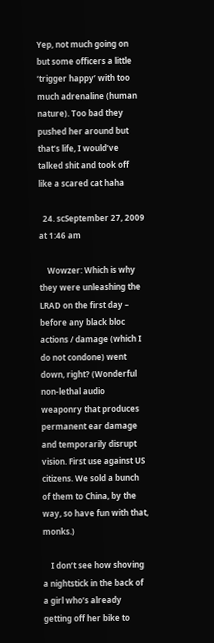Yep, not much going on but some officers a little ‘trigger happy’ with too much adrenaline (human nature). Too bad they pushed her around but that’s life, I would’ve talked shit and took off like a scared cat haha

  24. scSeptember 27, 2009 at 1:46 am

    Wowzer: Which is why they were unleashing the LRAD on the first day – before any black bloc actions / damage (which I do not condone) went down, right? (Wonderful non-lethal audio weaponry that produces permanent ear damage and temporarily disrupt vision. First use against US citizens. We sold a bunch of them to China, by the way, so have fun with that, monks.)

    I don’t see how shoving a nightstick in the back of a girl who’s already getting off her bike to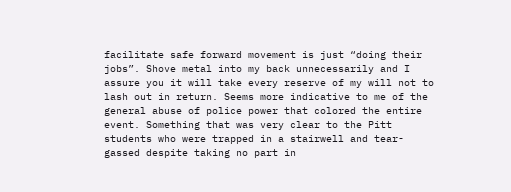facilitate safe forward movement is just “doing their jobs”. Shove metal into my back unnecessarily and I assure you it will take every reserve of my will not to lash out in return. Seems more indicative to me of the general abuse of police power that colored the entire event. Something that was very clear to the Pitt students who were trapped in a stairwell and tear-gassed despite taking no part in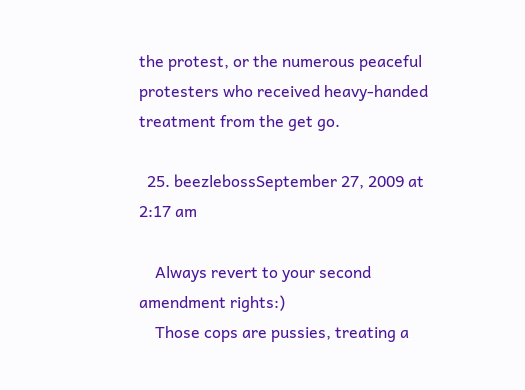the protest, or the numerous peaceful protesters who received heavy-handed treatment from the get go.

  25. beezlebossSeptember 27, 2009 at 2:17 am

    Always revert to your second amendment rights:)
    Those cops are pussies, treating a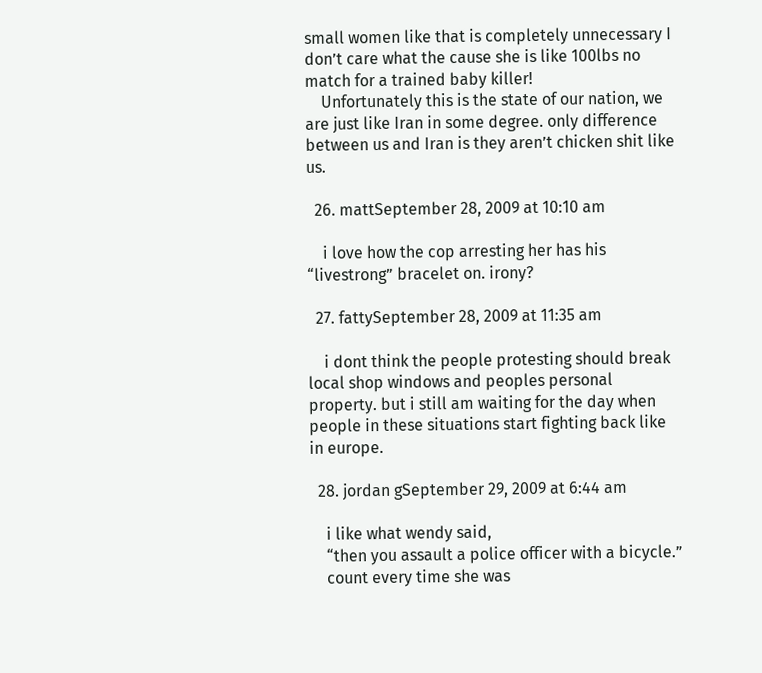small women like that is completely unnecessary I don’t care what the cause she is like 100lbs no match for a trained baby killer!
    Unfortunately this is the state of our nation, we are just like Iran in some degree. only difference between us and Iran is they aren’t chicken shit like us.

  26. mattSeptember 28, 2009 at 10:10 am

    i love how the cop arresting her has his “livestrong” bracelet on. irony?

  27. fattySeptember 28, 2009 at 11:35 am

    i dont think the people protesting should break local shop windows and peoples personal property. but i still am waiting for the day when people in these situations start fighting back like in europe.

  28. jordan gSeptember 29, 2009 at 6:44 am

    i like what wendy said,
    “then you assault a police officer with a bicycle.”
    count every time she was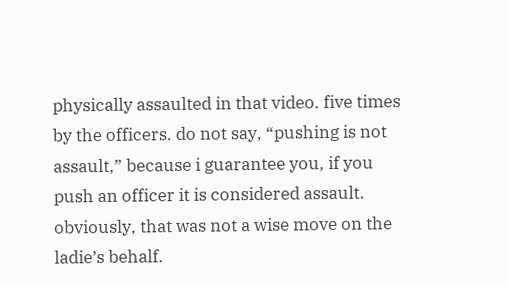physically assaulted in that video. five times by the officers. do not say, “pushing is not assault,” because i guarantee you, if you push an officer it is considered assault. obviously, that was not a wise move on the ladie’s behalf.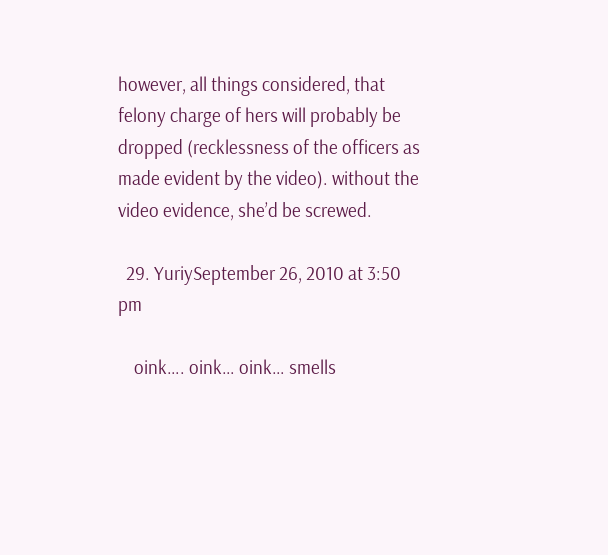however, all things considered, that felony charge of hers will probably be dropped (recklessness of the officers as made evident by the video). without the video evidence, she’d be screwed.

  29. YuriySeptember 26, 2010 at 3:50 pm

    oink…. oink… oink… smells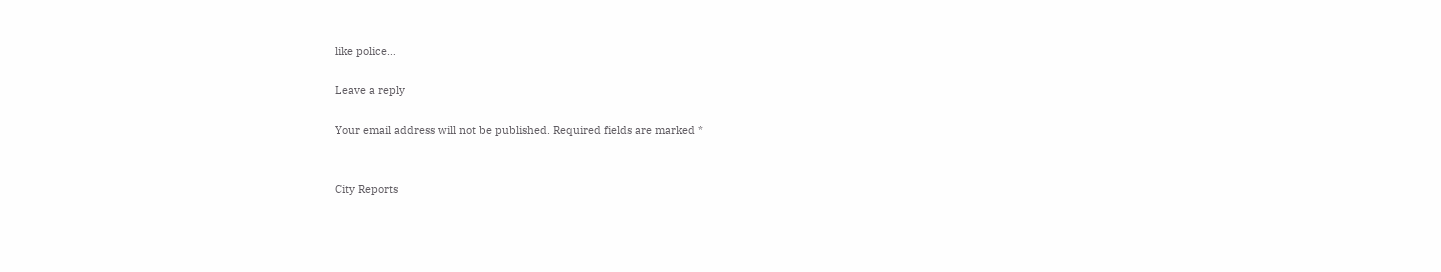like police…

Leave a reply

Your email address will not be published. Required fields are marked *


City Reports